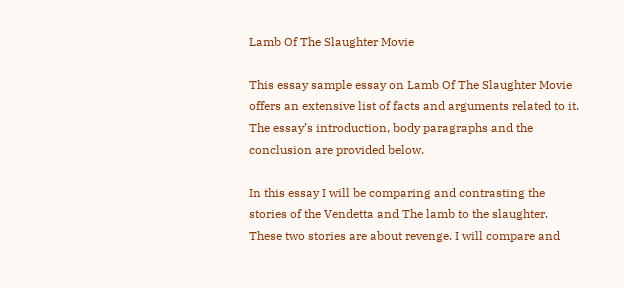Lamb Of The Slaughter Movie

This essay sample essay on Lamb Of The Slaughter Movie offers an extensive list of facts and arguments related to it. The essay’s introduction, body paragraphs and the conclusion are provided below.

In this essay I will be comparing and contrasting the stories of the Vendetta and The lamb to the slaughter. These two stories are about revenge. I will compare and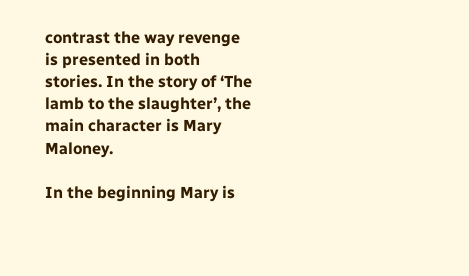contrast the way revenge is presented in both stories. In the story of ‘The lamb to the slaughter’, the main character is Mary Maloney.

In the beginning Mary is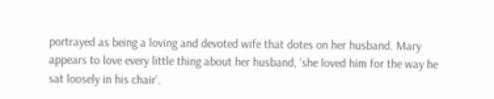portrayed as being a loving and devoted wife that dotes on her husband. Mary appears to love every little thing about her husband, ‘she loved him for the way he sat loosely in his chair’.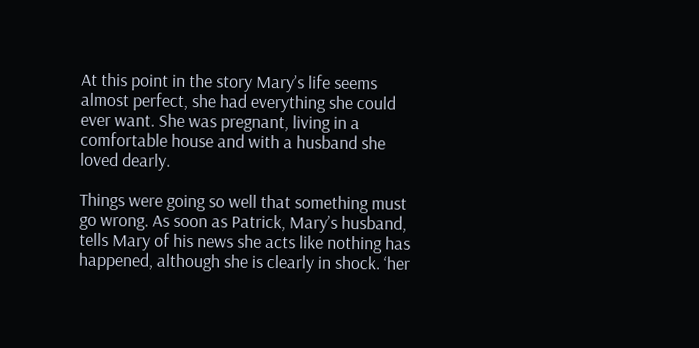At this point in the story Mary’s life seems almost perfect, she had everything she could ever want. She was pregnant, living in a comfortable house and with a husband she loved dearly.

Things were going so well that something must go wrong. As soon as Patrick, Mary’s husband, tells Mary of his news she acts like nothing has happened, although she is clearly in shock. ‘her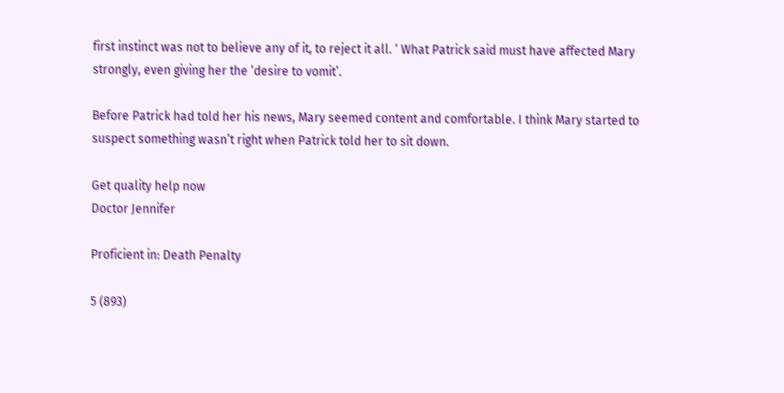first instinct was not to believe any of it, to reject it all. ‘ What Patrick said must have affected Mary strongly, even giving her the ‘desire to vomit’.

Before Patrick had told her his news, Mary seemed content and comfortable. I think Mary started to suspect something wasn’t right when Patrick told her to sit down.

Get quality help now
Doctor Jennifer

Proficient in: Death Penalty

5 (893)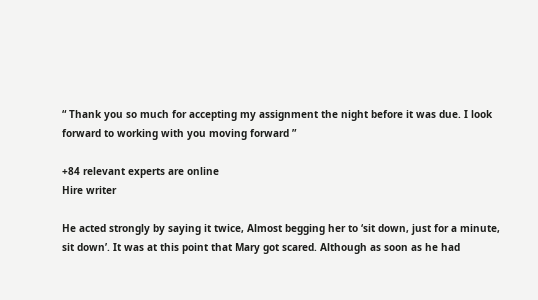“ Thank you so much for accepting my assignment the night before it was due. I look forward to working with you moving forward ”

+84 relevant experts are online
Hire writer

He acted strongly by saying it twice, Almost begging her to ‘sit down, just for a minute, sit down’. It was at this point that Mary got scared. Although as soon as he had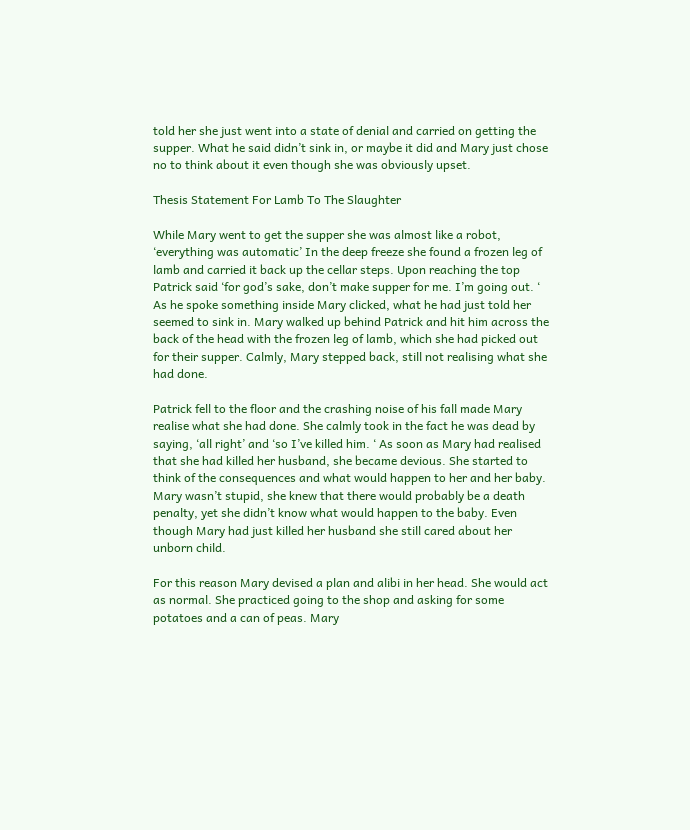told her she just went into a state of denial and carried on getting the supper. What he said didn’t sink in, or maybe it did and Mary just chose no to think about it even though she was obviously upset.

Thesis Statement For Lamb To The Slaughter

While Mary went to get the supper she was almost like a robot, ‘everything was automatic’ In the deep freeze she found a frozen leg of lamb and carried it back up the cellar steps. Upon reaching the top Patrick said ‘for god’s sake, don’t make supper for me. I’m going out. ‘ As he spoke something inside Mary clicked, what he had just told her seemed to sink in. Mary walked up behind Patrick and hit him across the back of the head with the frozen leg of lamb, which she had picked out for their supper. Calmly, Mary stepped back, still not realising what she had done.

Patrick fell to the floor and the crashing noise of his fall made Mary realise what she had done. She calmly took in the fact he was dead by saying, ‘all right’ and ‘so I’ve killed him. ‘ As soon as Mary had realised that she had killed her husband, she became devious. She started to think of the consequences and what would happen to her and her baby. Mary wasn’t stupid, she knew that there would probably be a death penalty, yet she didn’t know what would happen to the baby. Even though Mary had just killed her husband she still cared about her unborn child.

For this reason Mary devised a plan and alibi in her head. She would act as normal. She practiced going to the shop and asking for some potatoes and a can of peas. Mary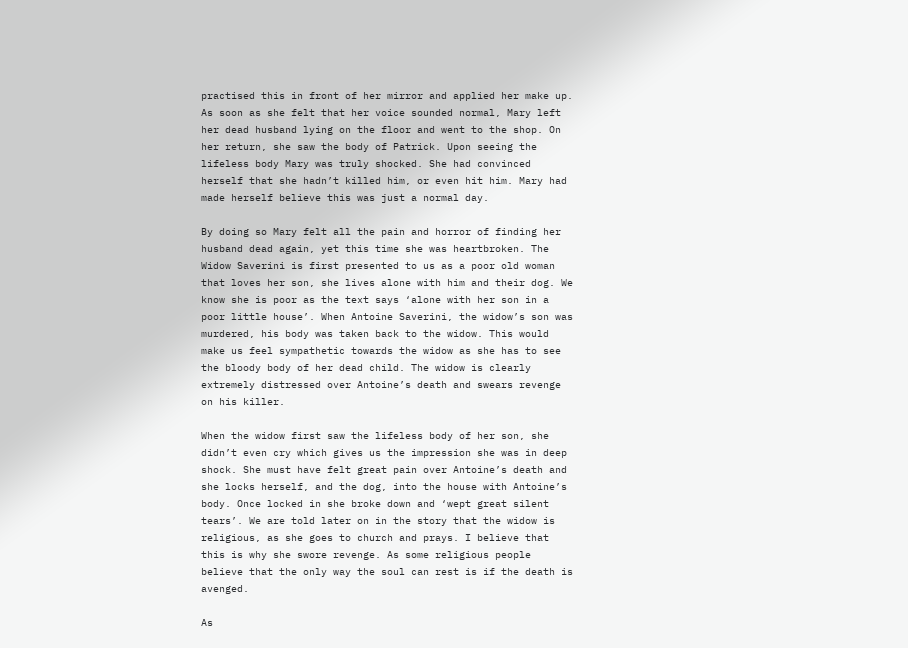practised this in front of her mirror and applied her make up. As soon as she felt that her voice sounded normal, Mary left her dead husband lying on the floor and went to the shop. On her return, she saw the body of Patrick. Upon seeing the lifeless body Mary was truly shocked. She had convinced herself that she hadn’t killed him, or even hit him. Mary had made herself believe this was just a normal day.

By doing so Mary felt all the pain and horror of finding her husband dead again, yet this time she was heartbroken. The Widow Saverini is first presented to us as a poor old woman that loves her son, she lives alone with him and their dog. We know she is poor as the text says ‘alone with her son in a poor little house’. When Antoine Saverini, the widow’s son was murdered, his body was taken back to the widow. This would make us feel sympathetic towards the widow as she has to see the bloody body of her dead child. The widow is clearly extremely distressed over Antoine’s death and swears revenge on his killer.

When the widow first saw the lifeless body of her son, she didn’t even cry which gives us the impression she was in deep shock. She must have felt great pain over Antoine’s death and she locks herself, and the dog, into the house with Antoine’s body. Once locked in she broke down and ‘wept great silent tears’. We are told later on in the story that the widow is religious, as she goes to church and prays. I believe that this is why she swore revenge. As some religious people believe that the only way the soul can rest is if the death is avenged.

As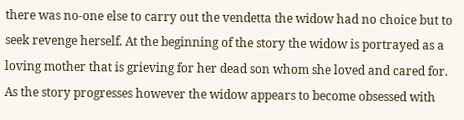there was no-one else to carry out the vendetta the widow had no choice but to seek revenge herself. At the beginning of the story the widow is portrayed as a loving mother that is grieving for her dead son whom she loved and cared for. As the story progresses however the widow appears to become obsessed with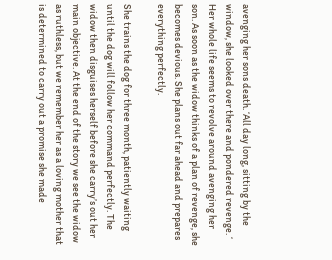avenging her sons death. ‘All day long, sitting by the window, she looked over there and pondered revenge. ‘ Her whole life seems to revolve around avenging her son. As soon as the widow thinks of a plan of revenge, she becomes devious. She plans out far ahead and prepares everything perfectly.

She trains the dog for three month, patiently waiting until the dog will follow her command perfectly. The widow then disguises herself before she carry’s out her main objective. At the end of the story we see the widow as ruthless, but we remember her as a loving mother that is determined to carry out a promise she made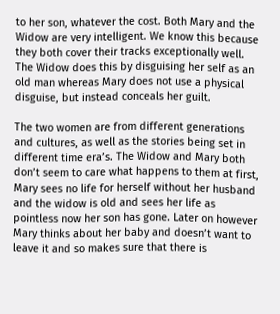to her son, whatever the cost. Both Mary and the Widow are very intelligent. We know this because they both cover their tracks exceptionally well. The Widow does this by disguising her self as an old man whereas Mary does not use a physical disguise, but instead conceals her guilt.

The two women are from different generations and cultures, as well as the stories being set in different time era’s. The Widow and Mary both don’t seem to care what happens to them at first, Mary sees no life for herself without her husband and the widow is old and sees her life as pointless now her son has gone. Later on however Mary thinks about her baby and doesn’t want to leave it and so makes sure that there is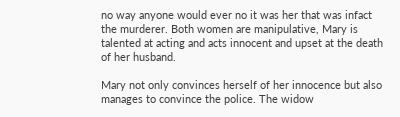no way anyone would ever no it was her that was infact the murderer. Both women are manipulative, Mary is talented at acting and acts innocent and upset at the death of her husband.

Mary not only convinces herself of her innocence but also manages to convince the police. The widow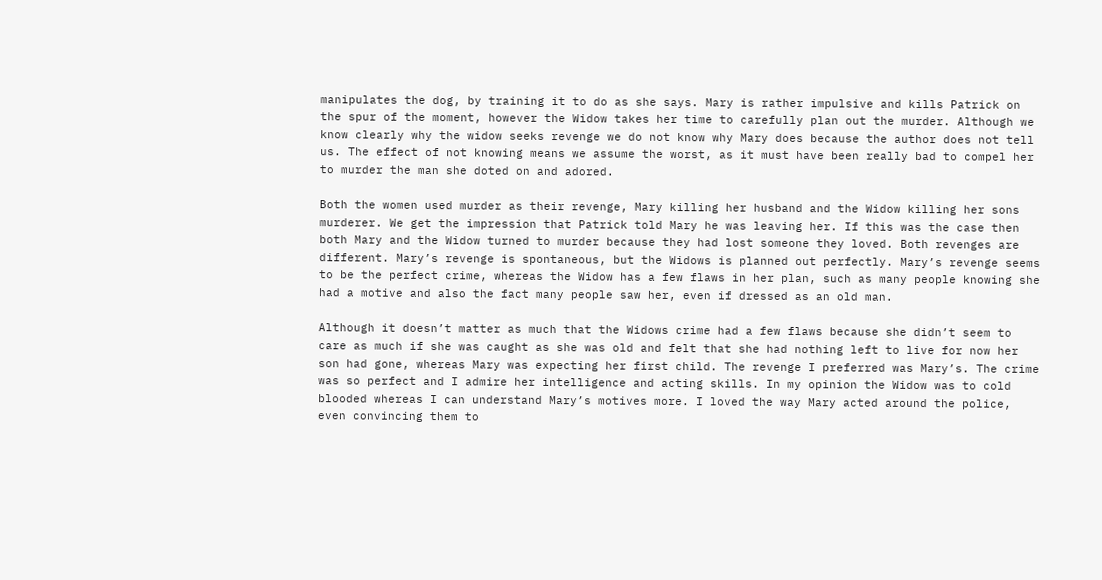manipulates the dog, by training it to do as she says. Mary is rather impulsive and kills Patrick on the spur of the moment, however the Widow takes her time to carefully plan out the murder. Although we know clearly why the widow seeks revenge we do not know why Mary does because the author does not tell us. The effect of not knowing means we assume the worst, as it must have been really bad to compel her to murder the man she doted on and adored.

Both the women used murder as their revenge, Mary killing her husband and the Widow killing her sons murderer. We get the impression that Patrick told Mary he was leaving her. If this was the case then both Mary and the Widow turned to murder because they had lost someone they loved. Both revenges are different. Mary’s revenge is spontaneous, but the Widows is planned out perfectly. Mary’s revenge seems to be the perfect crime, whereas the Widow has a few flaws in her plan, such as many people knowing she had a motive and also the fact many people saw her, even if dressed as an old man.

Although it doesn’t matter as much that the Widows crime had a few flaws because she didn’t seem to care as much if she was caught as she was old and felt that she had nothing left to live for now her son had gone, whereas Mary was expecting her first child. The revenge I preferred was Mary’s. The crime was so perfect and I admire her intelligence and acting skills. In my opinion the Widow was to cold blooded whereas I can understand Mary’s motives more. I loved the way Mary acted around the police, even convincing them to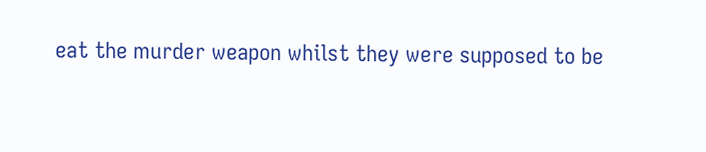eat the murder weapon whilst they were supposed to be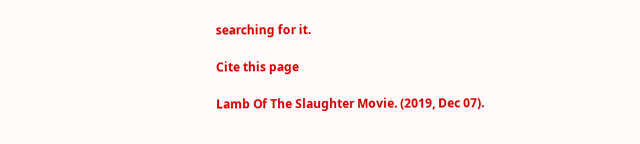searching for it.

Cite this page

Lamb Of The Slaughter Movie. (2019, Dec 07).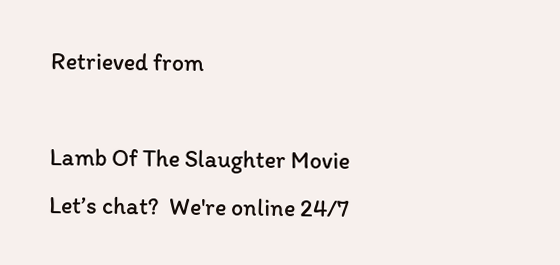Retrieved from

Lamb Of The Slaughter Movie
Let’s chat?  We're online 24/7